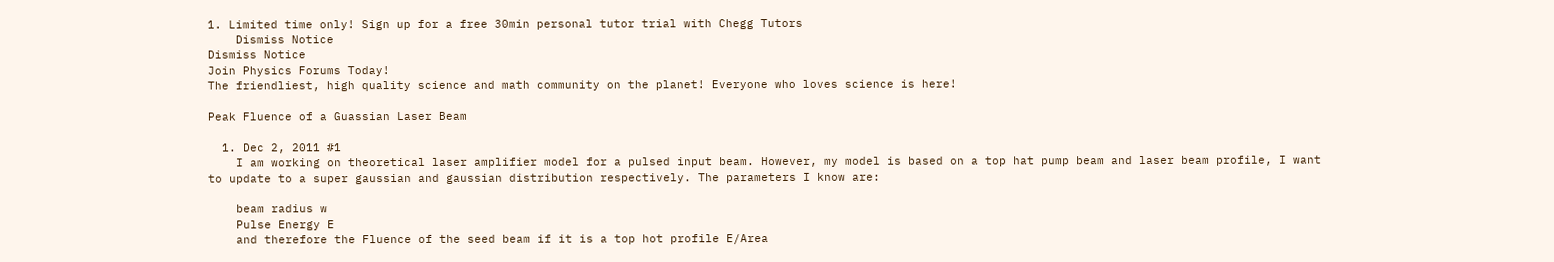1. Limited time only! Sign up for a free 30min personal tutor trial with Chegg Tutors
    Dismiss Notice
Dismiss Notice
Join Physics Forums Today!
The friendliest, high quality science and math community on the planet! Everyone who loves science is here!

Peak Fluence of a Guassian Laser Beam

  1. Dec 2, 2011 #1
    I am working on theoretical laser amplifier model for a pulsed input beam. However, my model is based on a top hat pump beam and laser beam profile, I want to update to a super gaussian and gaussian distribution respectively. The parameters I know are:

    beam radius w
    Pulse Energy E
    and therefore the Fluence of the seed beam if it is a top hot profile E/Area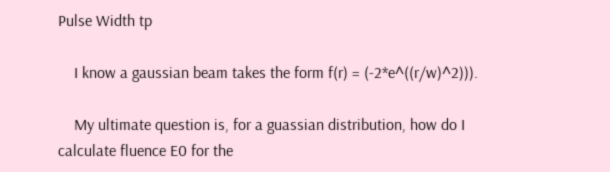Pulse Width tp

    I know a gaussian beam takes the form f(r) = (-2*e^((r/w)^2))).

    My ultimate question is, for a guassian distribution, how do I calculate fluence E0 for the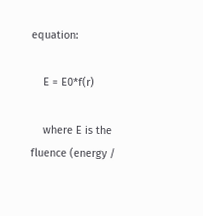equation:

    E = E0*f(r)

    where E is the fluence (energy /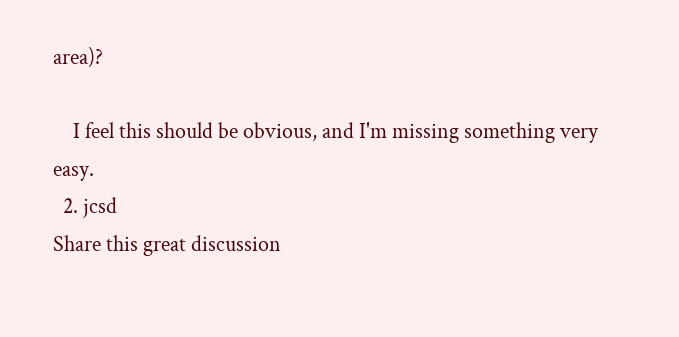area)?

    I feel this should be obvious, and I'm missing something very easy.
  2. jcsd
Share this great discussion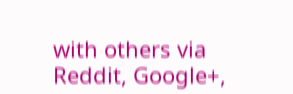with others via Reddit, Google+,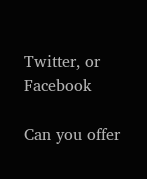Twitter, or Facebook

Can you offer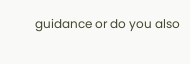guidance or do you also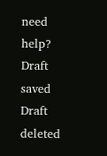need help?
Draft saved Draft deleted